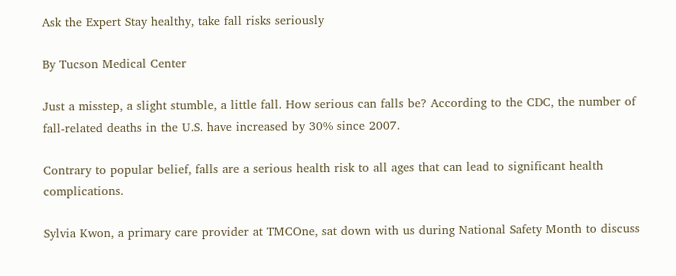Ask the Expert Stay healthy, take fall risks seriously

By Tucson Medical Center

Just a misstep, a slight stumble, a little fall. How serious can falls be? According to the CDC, the number of fall-related deaths in the U.S. have increased by 30% since 2007.

Contrary to popular belief, falls are a serious health risk to all ages that can lead to significant health complications.

Sylvia Kwon, a primary care provider at TMCOne, sat down with us during National Safety Month to discuss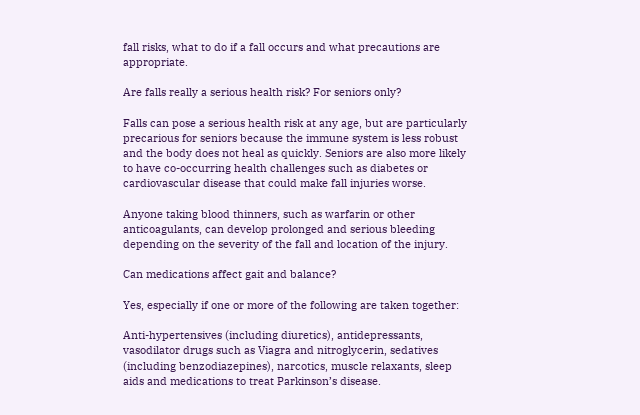fall risks, what to do if a fall occurs and what precautions are appropriate.

Are falls really a serious health risk? For seniors only?

Falls can pose a serious health risk at any age, but are particularly precarious for seniors because the immune system is less robust and the body does not heal as quickly. Seniors are also more likely to have co-occurring health challenges such as diabetes or cardiovascular disease that could make fall injuries worse.

Anyone taking blood thinners, such as warfarin or other anticoagulants, can develop prolonged and serious bleeding depending on the severity of the fall and location of the injury.

Can medications affect gait and balance?

Yes, especially if one or more of the following are taken together:

Anti-hypertensives (including diuretics), antidepressants, vasodilator drugs such as Viagra and nitroglycerin, sedatives (including benzodiazepines), narcotics, muscle relaxants, sleep aids and medications to treat Parkinson’s disease.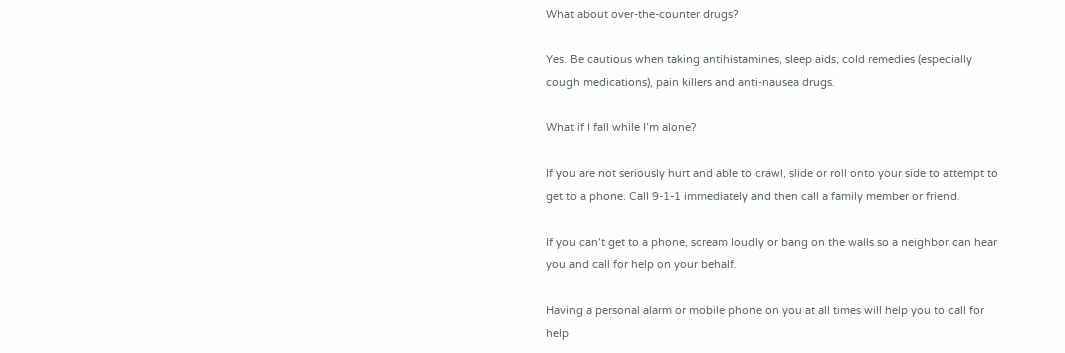What about over-the-counter drugs?

Yes. Be cautious when taking antihistamines, sleep aids, cold remedies (especially cough medications), pain killers and anti-nausea drugs.

What if I fall while I’m alone?

If you are not seriously hurt and able to crawl, slide or roll onto your side to attempt to get to a phone. Call 9-1-1 immediately and then call a family member or friend.

If you can’t get to a phone, scream loudly or bang on the walls so a neighbor can hear you and call for help on your behalf.

Having a personal alarm or mobile phone on you at all times will help you to call for help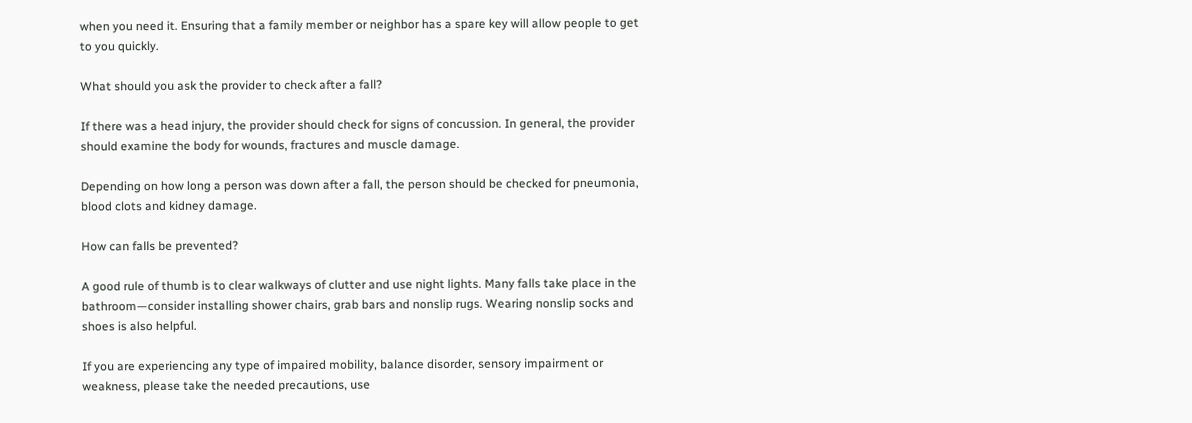when you need it. Ensuring that a family member or neighbor has a spare key will allow people to get to you quickly.

What should you ask the provider to check after a fall?

If there was a head injury, the provider should check for signs of concussion. In general, the provider should examine the body for wounds, fractures and muscle damage.

Depending on how long a person was down after a fall, the person should be checked for pneumonia, blood clots and kidney damage.

How can falls be prevented?

A good rule of thumb is to clear walkways of clutter and use night lights. Many falls take place in the bathroom—consider installing shower chairs, grab bars and nonslip rugs. Wearing nonslip socks and shoes is also helpful.

If you are experiencing any type of impaired mobility, balance disorder, sensory impairment or weakness, please take the needed precautions, use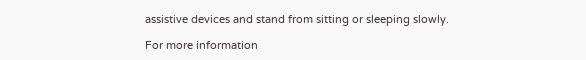assistive devices and stand from sitting or sleeping slowly.

For more information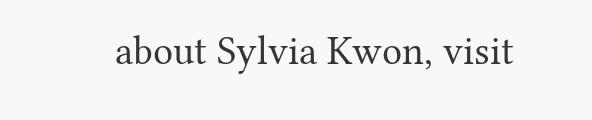about Sylvia Kwon, visit